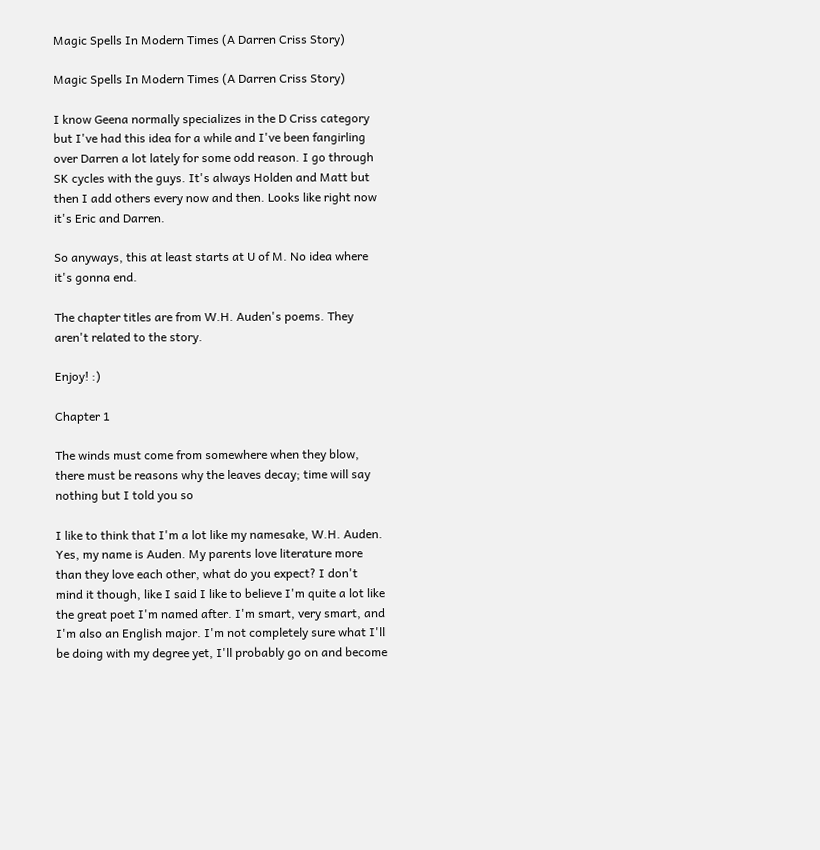Magic Spells In Modern Times (A Darren Criss Story)

Magic Spells In Modern Times (A Darren Criss Story)

I know Geena normally specializes in the D Criss category but I've had this idea for a while and I've been fangirling over Darren a lot lately for some odd reason. I go through SK cycles with the guys. It's always Holden and Matt but then I add others every now and then. Looks like right now it's Eric and Darren.

So anyways, this at least starts at U of M. No idea where it's gonna end.

The chapter titles are from W.H. Auden's poems. They aren't related to the story.

Enjoy! :)

Chapter 1

The winds must come from somewhere when they blow, there must be reasons why the leaves decay; time will say nothing but I told you so

I like to think that I'm a lot like my namesake, W.H. Auden. Yes, my name is Auden. My parents love literature more than they love each other, what do you expect? I don't mind it though, like I said I like to believe I'm quite a lot like the great poet I'm named after. I'm smart, very smart, and I'm also an English major. I'm not completely sure what I'll be doing with my degree yet, I'll probably go on and become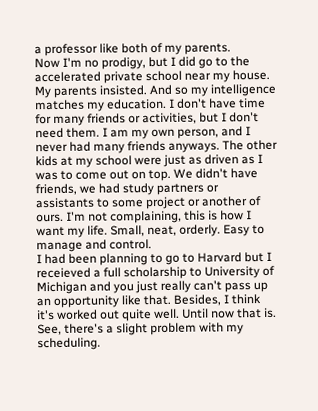a professor like both of my parents.
Now I'm no prodigy, but I did go to the accelerated private school near my house. My parents insisted. And so my intelligence matches my education. I don't have time for many friends or activities, but I don't need them. I am my own person, and I never had many friends anyways. The other kids at my school were just as driven as I was to come out on top. We didn't have friends, we had study partners or assistants to some project or another of ours. I'm not complaining, this is how I want my life. Small, neat, orderly. Easy to manage and control.
I had been planning to go to Harvard but I receieved a full scholarship to University of Michigan and you just really can't pass up an opportunity like that. Besides, I think it's worked out quite well. Until now that is.
See, there's a slight problem with my scheduling.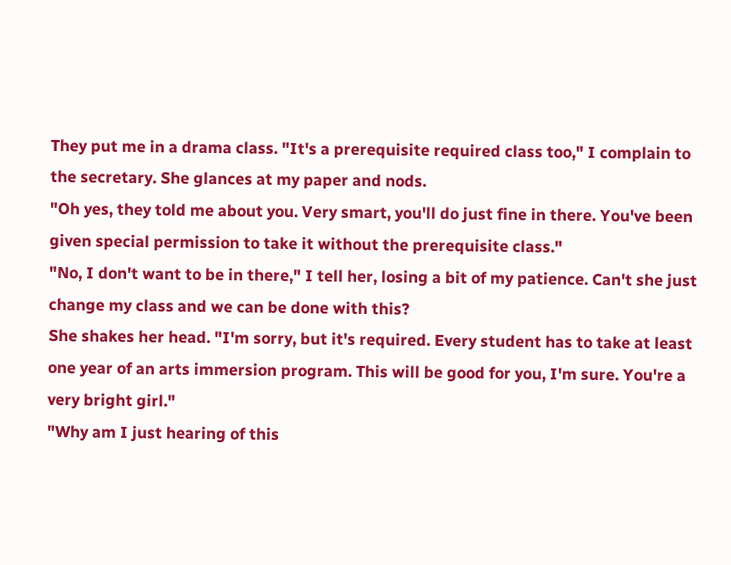They put me in a drama class. "It's a prerequisite required class too," I complain to the secretary. She glances at my paper and nods.
"Oh yes, they told me about you. Very smart, you'll do just fine in there. You've been given special permission to take it without the prerequisite class."
"No, I don't want to be in there," I tell her, losing a bit of my patience. Can't she just change my class and we can be done with this?
She shakes her head. "I'm sorry, but it's required. Every student has to take at least one year of an arts immersion program. This will be good for you, I'm sure. You're a very bright girl."
"Why am I just hearing of this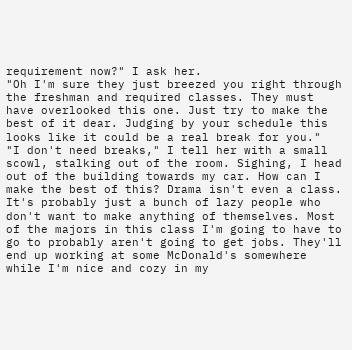requirement now?" I ask her.
"Oh I'm sure they just breezed you right through the freshman and required classes. They must have overlooked this one. Just try to make the best of it dear. Judging by your schedule this looks like it could be a real break for you."
"I don't need breaks," I tell her with a small scowl, stalking out of the room. Sighing, I head out of the building towards my car. How can I make the best of this? Drama isn't even a class. It's probably just a bunch of lazy people who don't want to make anything of themselves. Most of the majors in this class I'm going to have to go to probably aren't going to get jobs. They'll end up working at some McDonald's somewhere while I'm nice and cozy in my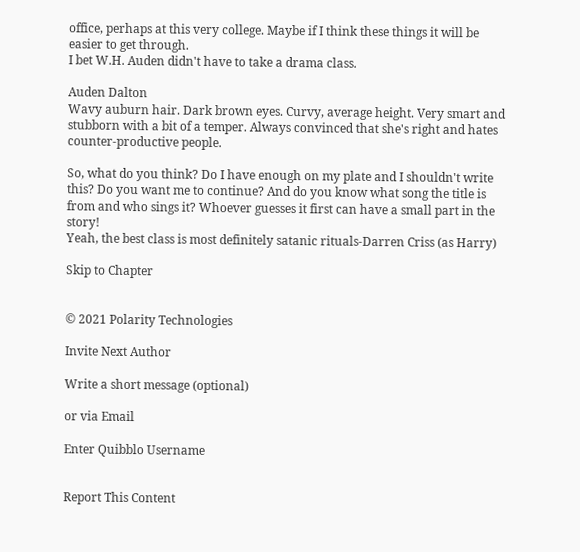office, perhaps at this very college. Maybe if I think these things it will be easier to get through.
I bet W.H. Auden didn't have to take a drama class.

Auden Dalton
Wavy auburn hair. Dark brown eyes. Curvy, average height. Very smart and stubborn with a bit of a temper. Always convinced that she's right and hates counter-productive people.

So, what do you think? Do I have enough on my plate and I shouldn't write this? Do you want me to continue? And do you know what song the title is from and who sings it? Whoever guesses it first can have a small part in the story!
Yeah, the best class is most definitely satanic rituals-Darren Criss (as Harry)

Skip to Chapter


© 2021 Polarity Technologies

Invite Next Author

Write a short message (optional)

or via Email

Enter Quibblo Username


Report This Content